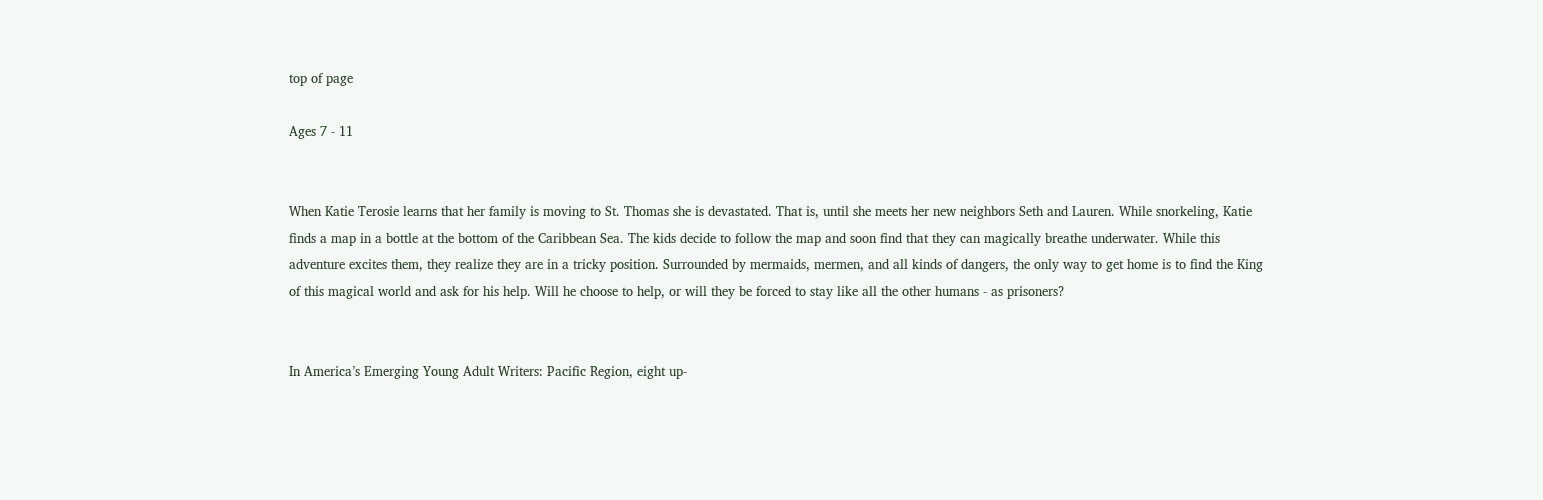top of page

Ages 7 - 11


When Katie Terosie learns that her family is moving to St. Thomas she is devastated. That is, until she meets her new neighbors Seth and Lauren. While snorkeling, Katie finds a map in a bottle at the bottom of the Caribbean Sea. The kids decide to follow the map and soon find that they can magically breathe underwater. While this adventure excites them, they realize they are in a tricky position. Surrounded by mermaids, mermen, and all kinds of dangers, the only way to get home is to find the King of this magical world and ask for his help. Will he choose to help, or will they be forced to stay like all the other humans - as prisoners?


In America’s Emerging Young Adult Writers: Pacific Region, eight up-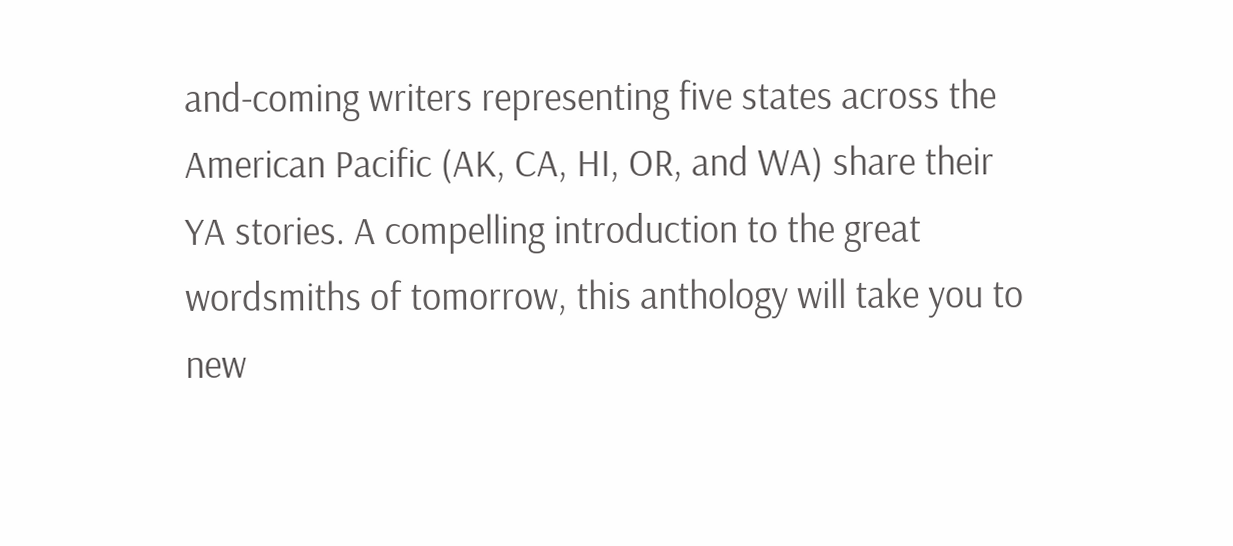and-coming writers representing five states across the American Pacific (AK, CA, HI, OR, and WA) share their YA stories. A compelling introduction to the great wordsmiths of tomorrow, this anthology will take you to new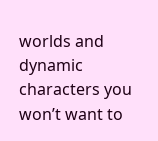worlds and dynamic characters you won’t want to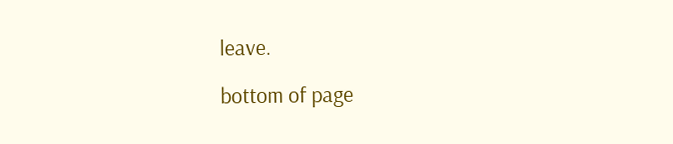leave.

bottom of page